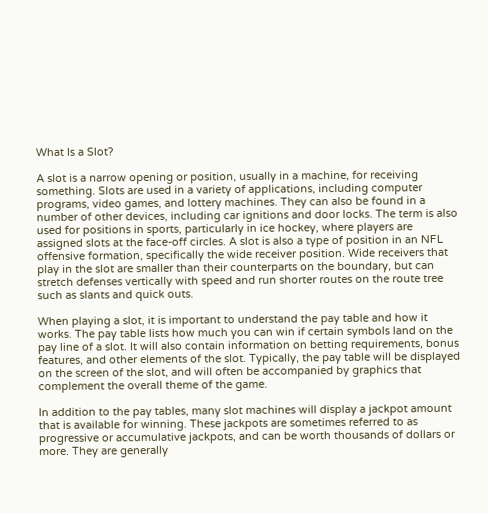What Is a Slot?

A slot is a narrow opening or position, usually in a machine, for receiving something. Slots are used in a variety of applications, including computer programs, video games, and lottery machines. They can also be found in a number of other devices, including car ignitions and door locks. The term is also used for positions in sports, particularly in ice hockey, where players are assigned slots at the face-off circles. A slot is also a type of position in an NFL offensive formation, specifically the wide receiver position. Wide receivers that play in the slot are smaller than their counterparts on the boundary, but can stretch defenses vertically with speed and run shorter routes on the route tree such as slants and quick outs.

When playing a slot, it is important to understand the pay table and how it works. The pay table lists how much you can win if certain symbols land on the pay line of a slot. It will also contain information on betting requirements, bonus features, and other elements of the slot. Typically, the pay table will be displayed on the screen of the slot, and will often be accompanied by graphics that complement the overall theme of the game.

In addition to the pay tables, many slot machines will display a jackpot amount that is available for winning. These jackpots are sometimes referred to as progressive or accumulative jackpots, and can be worth thousands of dollars or more. They are generally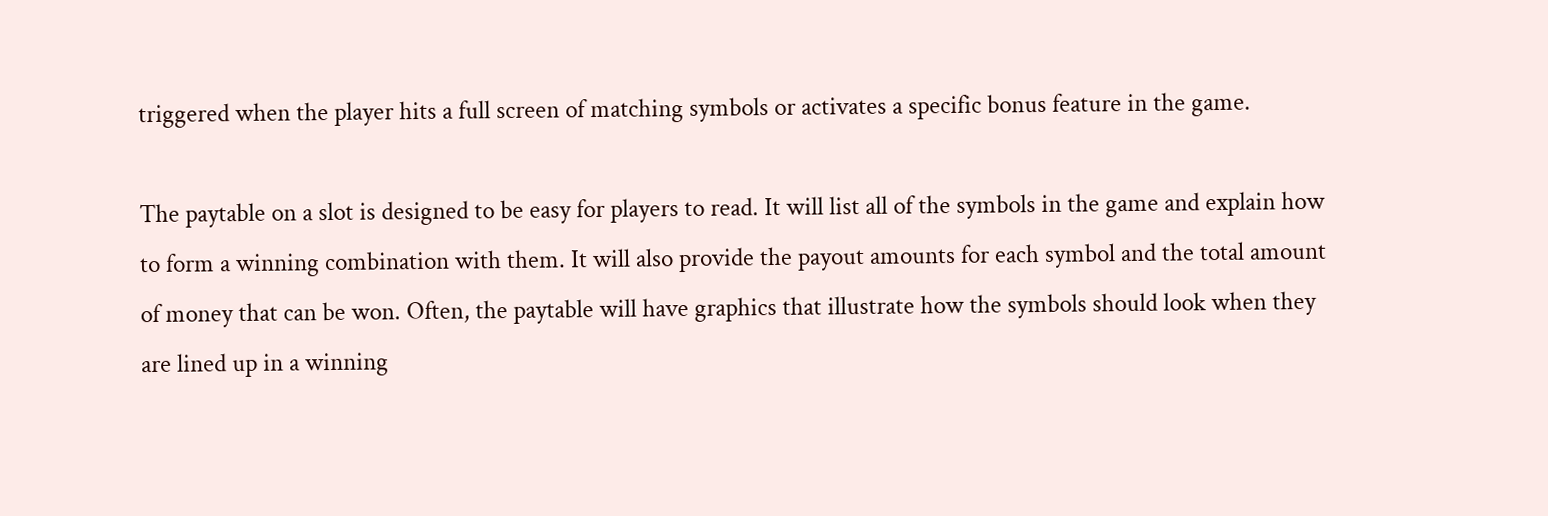triggered when the player hits a full screen of matching symbols or activates a specific bonus feature in the game.

The paytable on a slot is designed to be easy for players to read. It will list all of the symbols in the game and explain how to form a winning combination with them. It will also provide the payout amounts for each symbol and the total amount of money that can be won. Often, the paytable will have graphics that illustrate how the symbols should look when they are lined up in a winning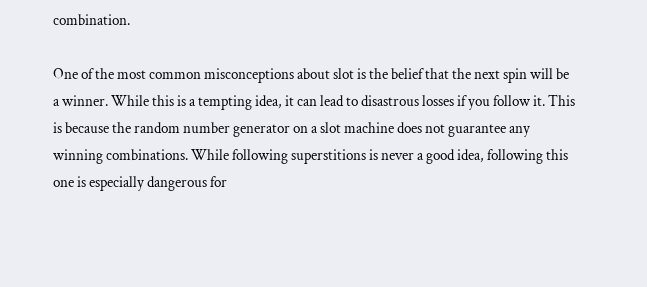combination.

One of the most common misconceptions about slot is the belief that the next spin will be a winner. While this is a tempting idea, it can lead to disastrous losses if you follow it. This is because the random number generator on a slot machine does not guarantee any winning combinations. While following superstitions is never a good idea, following this one is especially dangerous for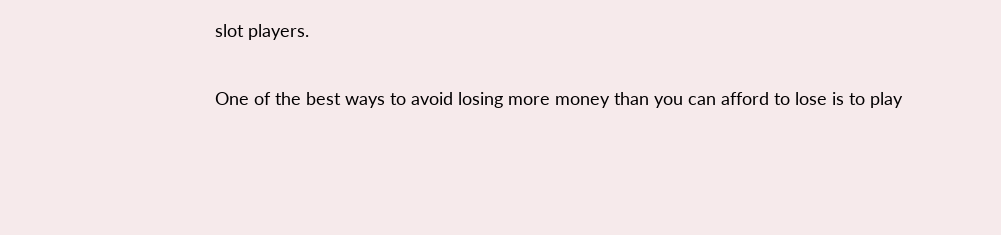slot players.

One of the best ways to avoid losing more money than you can afford to lose is to play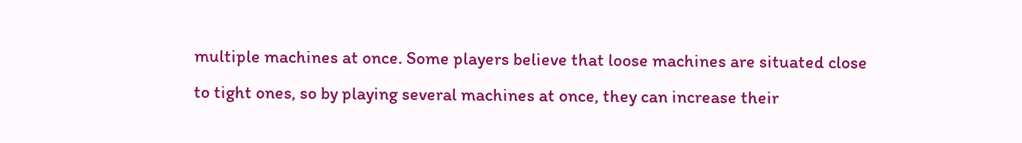multiple machines at once. Some players believe that loose machines are situated close to tight ones, so by playing several machines at once, they can increase their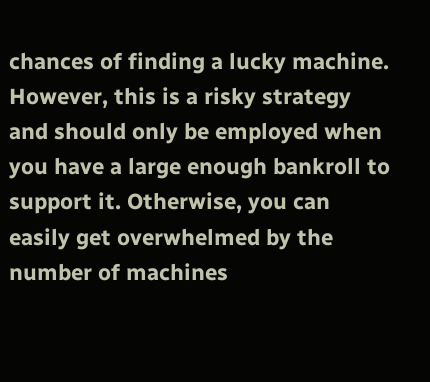chances of finding a lucky machine. However, this is a risky strategy and should only be employed when you have a large enough bankroll to support it. Otherwise, you can easily get overwhelmed by the number of machines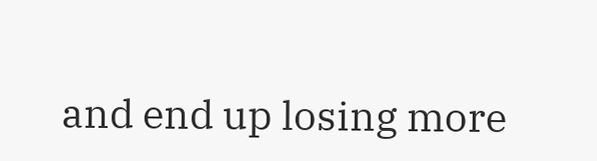and end up losing more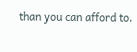than you can afford to.